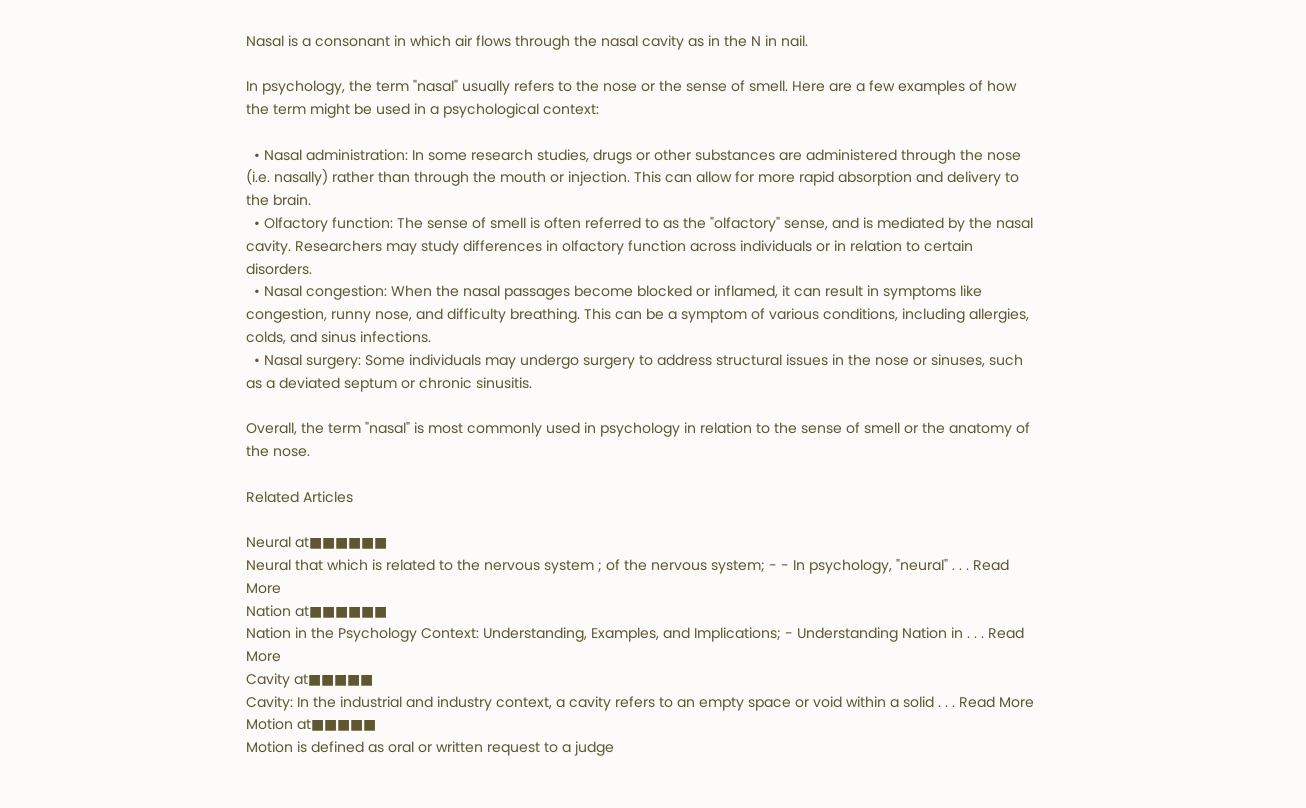Nasal is a consonant in which air flows through the nasal cavity as in the N in nail.

In psychology, the term "nasal" usually refers to the nose or the sense of smell. Here are a few examples of how the term might be used in a psychological context:

  • Nasal administration: In some research studies, drugs or other substances are administered through the nose (i.e. nasally) rather than through the mouth or injection. This can allow for more rapid absorption and delivery to the brain.
  • Olfactory function: The sense of smell is often referred to as the "olfactory" sense, and is mediated by the nasal cavity. Researchers may study differences in olfactory function across individuals or in relation to certain disorders.
  • Nasal congestion: When the nasal passages become blocked or inflamed, it can result in symptoms like congestion, runny nose, and difficulty breathing. This can be a symptom of various conditions, including allergies, colds, and sinus infections.
  • Nasal surgery: Some individuals may undergo surgery to address structural issues in the nose or sinuses, such as a deviated septum or chronic sinusitis.

Overall, the term "nasal" is most commonly used in psychology in relation to the sense of smell or the anatomy of the nose.

Related Articles

Neural at■■■■■■
Neural that which is related to the nervous system ; of the nervous system; - - In psychology, "neural" . . . Read More
Nation at■■■■■■
Nation in the Psychology Context: Understanding, Examples, and Implications; - Understanding Nation in . . . Read More
Cavity at■■■■■
Cavity: In the industrial and industry context, a cavity refers to an empty space or void within a solid . . . Read More
Motion at■■■■■
Motion is defined as oral or written request to a judge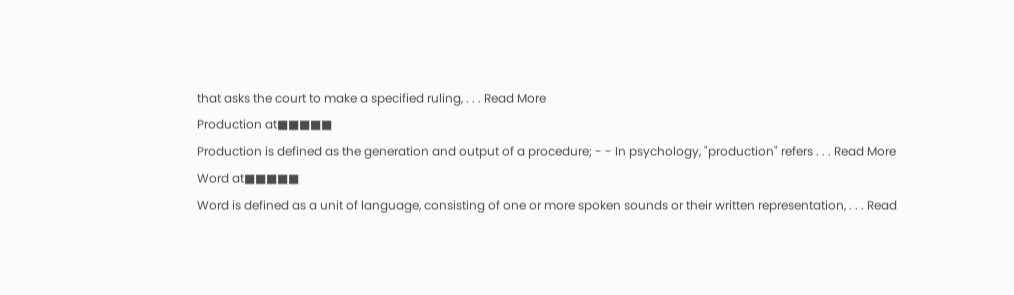that asks the court to make a specified ruling, . . . Read More
Production at■■■■■
Production is defined as the generation and output of a procedure; - - In psychology, "production" refers . . . Read More
Word at■■■■■
Word is defined as a unit of language, consisting of one or more spoken sounds or their written representation, . . . Read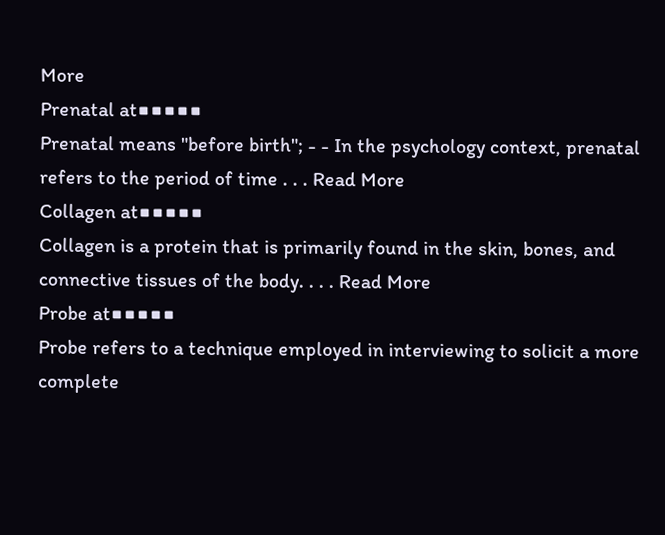More
Prenatal at■■■■■
Prenatal means "before birth"; - - In the psychology context, prenatal refers to the period of time . . . Read More
Collagen at■■■■■
Collagen is a protein that is primarily found in the skin, bones, and connective tissues of the body. . . . Read More
Probe at■■■■■
Probe refers to a technique employed in interviewing to solicit a more complete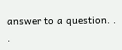answer to a question. . .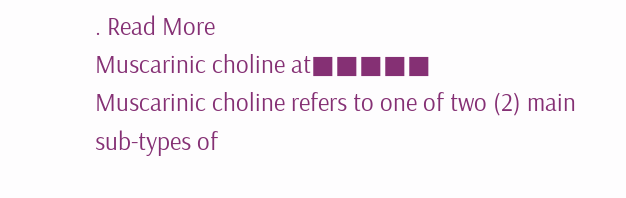. Read More
Muscarinic choline at■■■■■
Muscarinic choline refers to one of two (2) main sub-types of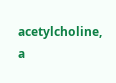acetylcholine, a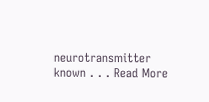neurotransmitter known . . . Read More